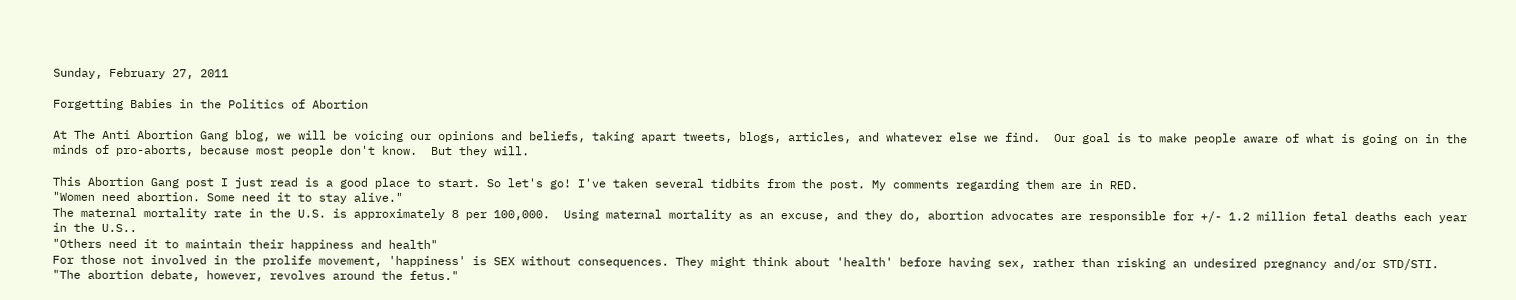Sunday, February 27, 2011

Forgetting Babies in the Politics of Abortion

At The Anti Abortion Gang blog, we will be voicing our opinions and beliefs, taking apart tweets, blogs, articles, and whatever else we find.  Our goal is to make people aware of what is going on in the minds of pro-aborts, because most people don't know.  But they will.

This Abortion Gang post I just read is a good place to start. So let's go! I've taken several tidbits from the post. My comments regarding them are in RED.
"Women need abortion. Some need it to stay alive."
The maternal mortality rate in the U.S. is approximately 8 per 100,000.  Using maternal mortality as an excuse, and they do, abortion advocates are responsible for +/- 1.2 million fetal deaths each year in the U.S..
"Others need it to maintain their happiness and health"
For those not involved in the prolife movement, 'happiness' is SEX without consequences. They might think about 'health' before having sex, rather than risking an undesired pregnancy and/or STD/STI.
"The abortion debate, however, revolves around the fetus."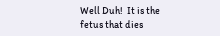Well Duh!  It is the fetus that dies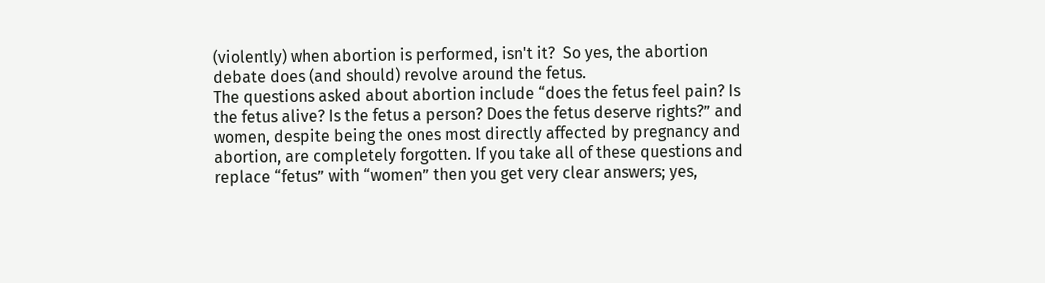(violently) when abortion is performed, isn't it?  So yes, the abortion debate does (and should) revolve around the fetus.
The questions asked about abortion include “does the fetus feel pain? Is the fetus alive? Is the fetus a person? Does the fetus deserve rights?” and women, despite being the ones most directly affected by pregnancy and abortion, are completely forgotten. If you take all of these questions and replace “fetus” with “women” then you get very clear answers; yes,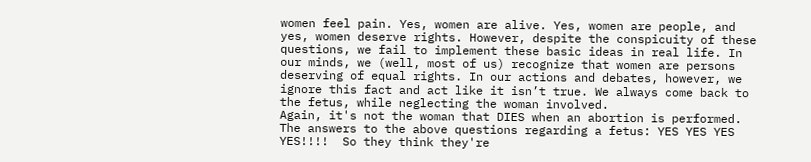women feel pain. Yes, women are alive. Yes, women are people, and yes, women deserve rights. However, despite the conspicuity of these questions, we fail to implement these basic ideas in real life. In our minds, we (well, most of us) recognize that women are persons deserving of equal rights. In our actions and debates, however, we ignore this fact and act like it isn’t true. We always come back to the fetus, while neglecting the woman involved.
Again, it's not the woman that DIES when an abortion is performed.  The answers to the above questions regarding a fetus: YES YES YES YES!!!!  So they think they're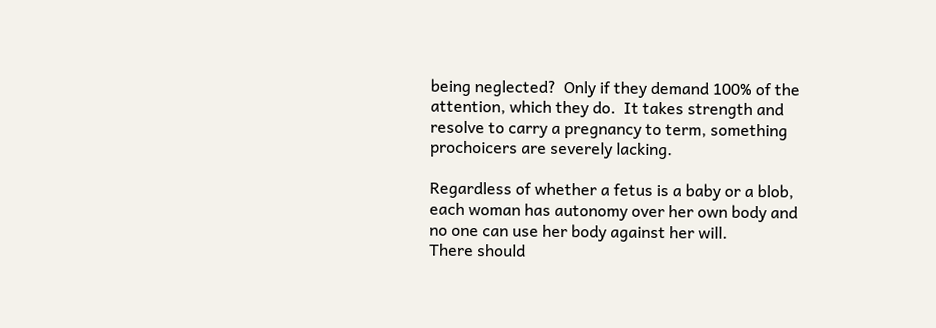being neglected?  Only if they demand 100% of the attention, which they do.  It takes strength and resolve to carry a pregnancy to term, something prochoicers are severely lacking.

Regardless of whether a fetus is a baby or a blob, each woman has autonomy over her own body and no one can use her body against her will.
There should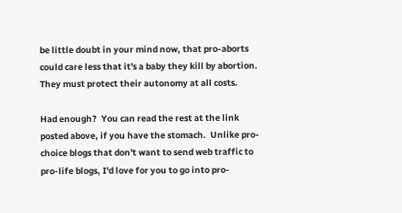be little doubt in your mind now, that pro-aborts could care less that it's a baby they kill by abortion.  They must protect their autonomy at all costs.

Had enough?  You can read the rest at the link posted above, if you have the stomach.  Unlike pro-choice blogs that don't want to send web traffic to pro-life blogs, I'd love for you to go into pro-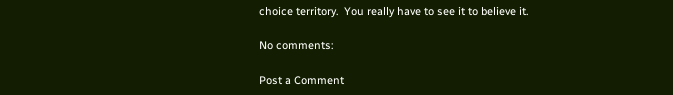choice territory.  You really have to see it to believe it.

No comments:

Post a Comment